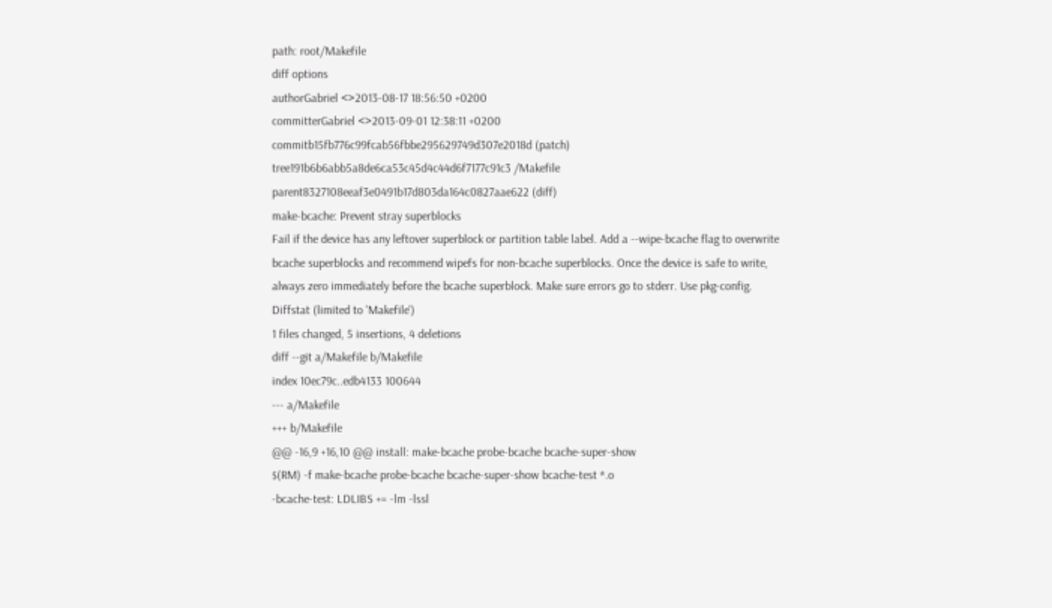path: root/Makefile
diff options
authorGabriel <>2013-08-17 18:56:50 +0200
committerGabriel <>2013-09-01 12:38:11 +0200
commitb15fb776c99fcab56fbbe295629749d307e2018d (patch)
tree191b6b6abb5a8de6ca53c45d4c44d6f7177c91c3 /Makefile
parent8327108eeaf3e0491b17d803da164c0827aae622 (diff)
make-bcache: Prevent stray superblocks
Fail if the device has any leftover superblock or partition table label. Add a --wipe-bcache flag to overwrite bcache superblocks and recommend wipefs for non-bcache superblocks. Once the device is safe to write, always zero immediately before the bcache superblock. Make sure errors go to stderr. Use pkg-config.
Diffstat (limited to 'Makefile')
1 files changed, 5 insertions, 4 deletions
diff --git a/Makefile b/Makefile
index 10ec79c..edb4133 100644
--- a/Makefile
+++ b/Makefile
@@ -16,9 +16,10 @@ install: make-bcache probe-bcache bcache-super-show
$(RM) -f make-bcache probe-bcache bcache-super-show bcache-test *.o
-bcache-test: LDLIBS += -lm -lssl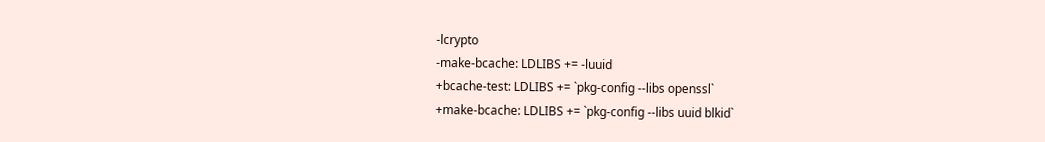-lcrypto
-make-bcache: LDLIBS += -luuid
+bcache-test: LDLIBS += `pkg-config --libs openssl`
+make-bcache: LDLIBS += `pkg-config --libs uuid blkid`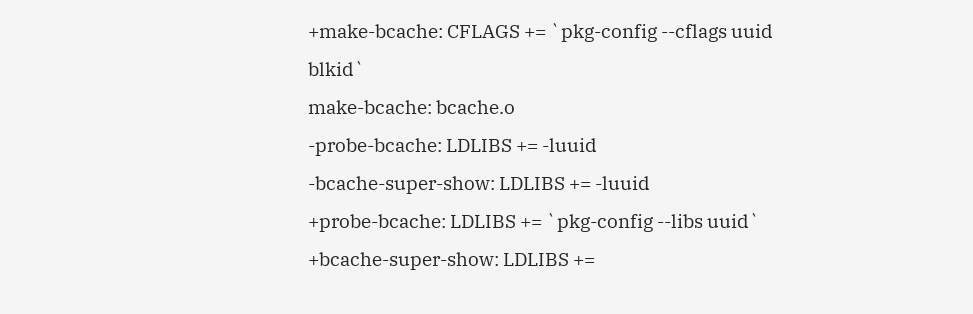+make-bcache: CFLAGS += `pkg-config --cflags uuid blkid`
make-bcache: bcache.o
-probe-bcache: LDLIBS += -luuid
-bcache-super-show: LDLIBS += -luuid
+probe-bcache: LDLIBS += `pkg-config --libs uuid`
+bcache-super-show: LDLIBS +=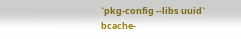`pkg-config --libs uuid`
bcache-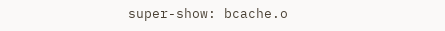super-show: bcache.o